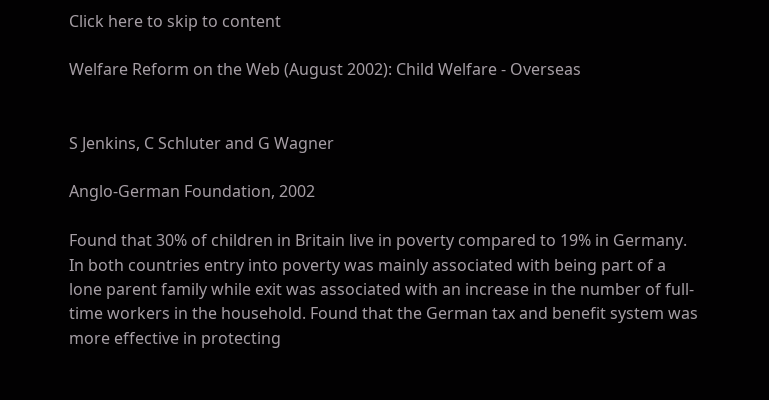Click here to skip to content

Welfare Reform on the Web (August 2002): Child Welfare - Overseas


S Jenkins, C Schluter and G Wagner

Anglo-German Foundation, 2002

Found that 30% of children in Britain live in poverty compared to 19% in Germany. In both countries entry into poverty was mainly associated with being part of a lone parent family while exit was associated with an increase in the number of full-time workers in the household. Found that the German tax and benefit system was more effective in protecting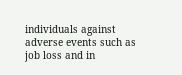individuals against adverse events such as job loss and in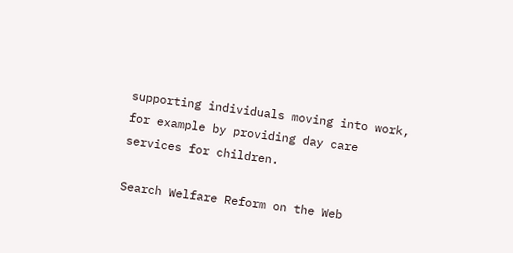supporting individuals moving into work, for example by providing day care services for children.

Search Welfare Reform on the Web